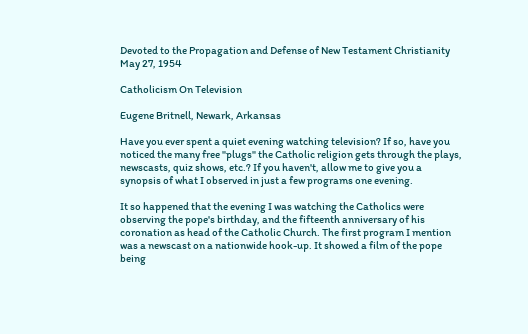Devoted to the Propagation and Defense of New Testament Christianity
May 27, 1954

Catholicism On Television

Eugene Britnell, Newark, Arkansas

Have you ever spent a quiet evening watching television? If so, have you noticed the many free "plugs" the Catholic religion gets through the plays, newscasts, quiz shows, etc.? If you haven't, allow me to give you a synopsis of what I observed in just a few programs one evening.

It so happened that the evening I was watching the Catholics were observing the pope's birthday, and the fifteenth anniversary of his coronation as head of the Catholic Church. The first program I mention was a newscast on a nationwide hook-up. It showed a film of the pope being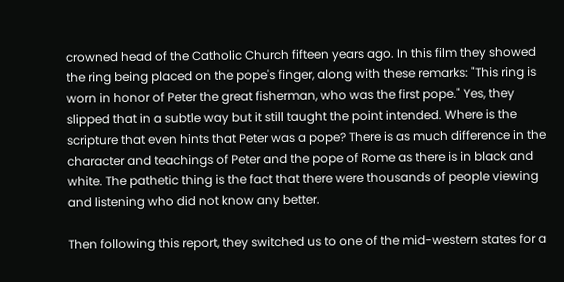crowned head of the Catholic Church fifteen years ago. In this film they showed the ring being placed on the pope's finger, along with these remarks: "This ring is worn in honor of Peter the great fisherman, who was the first pope." Yes, they slipped that in a subtle way but it still taught the point intended. Where is the scripture that even hints that Peter was a pope? There is as much difference in the character and teachings of Peter and the pope of Rome as there is in black and white. The pathetic thing is the fact that there were thousands of people viewing and listening who did not know any better.

Then following this report, they switched us to one of the mid-western states for a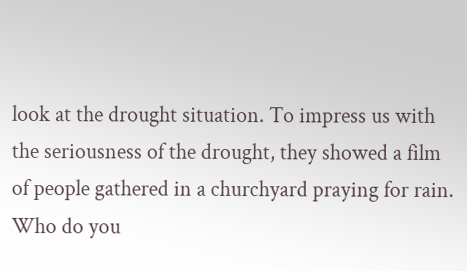look at the drought situation. To impress us with the seriousness of the drought, they showed a film of people gathered in a churchyard praying for rain. Who do you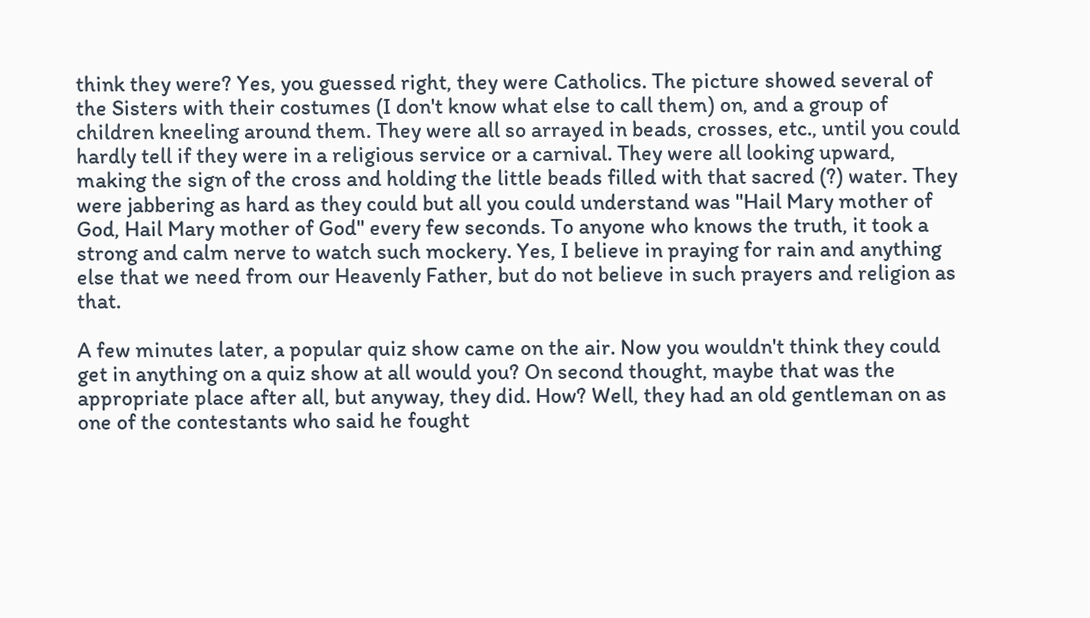think they were? Yes, you guessed right, they were Catholics. The picture showed several of the Sisters with their costumes (I don't know what else to call them) on, and a group of children kneeling around them. They were all so arrayed in beads, crosses, etc., until you could hardly tell if they were in a religious service or a carnival. They were all looking upward, making the sign of the cross and holding the little beads filled with that sacred (?) water. They were jabbering as hard as they could but all you could understand was "Hail Mary mother of God, Hail Mary mother of God" every few seconds. To anyone who knows the truth, it took a strong and calm nerve to watch such mockery. Yes, I believe in praying for rain and anything else that we need from our Heavenly Father, but do not believe in such prayers and religion as that.

A few minutes later, a popular quiz show came on the air. Now you wouldn't think they could get in anything on a quiz show at all would you? On second thought, maybe that was the appropriate place after all, but anyway, they did. How? Well, they had an old gentleman on as one of the contestants who said he fought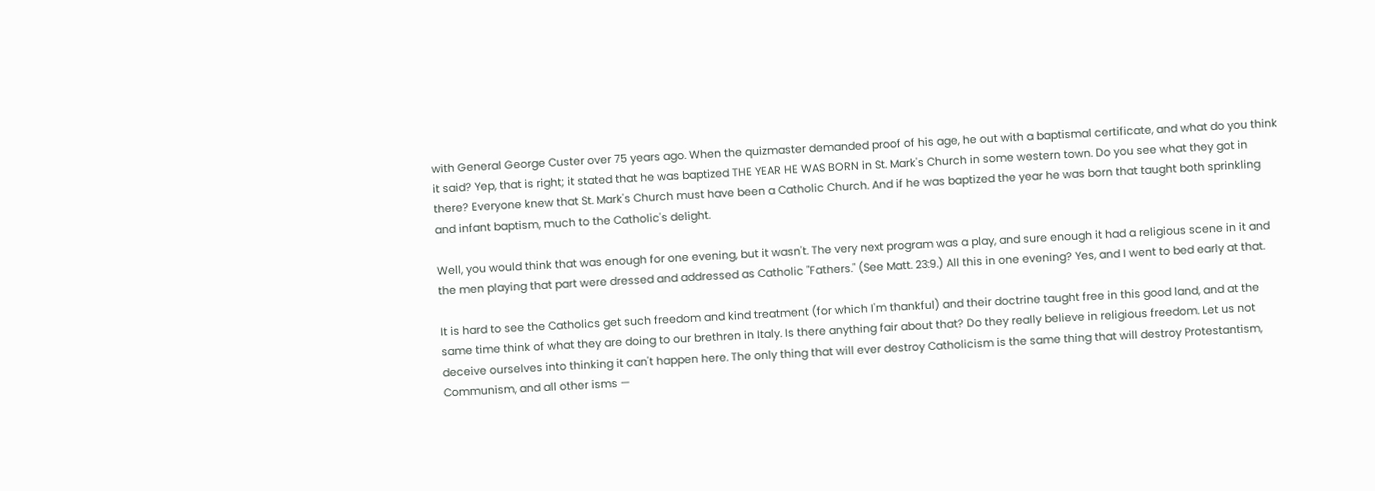with General George Custer over 75 years ago. When the quizmaster demanded proof of his age, he out with a baptismal certificate, and what do you think it said? Yep, that is right; it stated that he was baptized THE YEAR HE WAS BORN in St. Mark's Church in some western town. Do you see what they got in there? Everyone knew that St. Mark's Church must have been a Catholic Church. And if he was baptized the year he was born that taught both sprinkling and infant baptism, much to the Catholic's delight.

Well, you would think that was enough for one evening, but it wasn't. The very next program was a play, and sure enough it had a religious scene in it and the men playing that part were dressed and addressed as Catholic "Fathers." (See Matt. 23:9.) All this in one evening? Yes, and I went to bed early at that.

It is hard to see the Catholics get such freedom and kind treatment (for which I'm thankful) and their doctrine taught free in this good land, and at the same time think of what they are doing to our brethren in Italy. Is there anything fair about that? Do they really believe in religious freedom. Let us not deceive ourselves into thinking it can't happen here. The only thing that will ever destroy Catholicism is the same thing that will destroy Protestantism, Communism, and all other isms —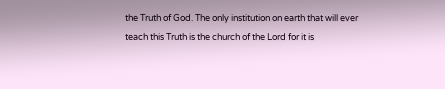the Truth of God. The only institution on earth that will ever teach this Truth is the church of the Lord for it is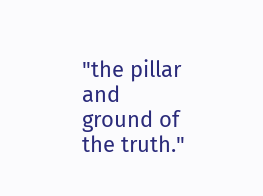"the pillar and ground of the truth."